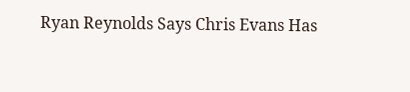Ryan Reynolds Says Chris Evans Has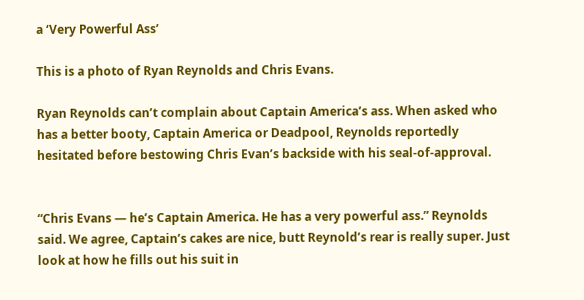a ‘Very Powerful Ass’

This is a photo of Ryan Reynolds and Chris Evans.

Ryan Reynolds can’t complain about Captain America’s ass. When asked who has a better booty, Captain America or Deadpool, Reynolds reportedly hesitated before bestowing Chris Evan’s backside with his seal-of-approval.


“Chris Evans — he’s Captain America. He has a very powerful ass.” Reynolds said. We agree, Captain’s cakes are nice, butt Reynold’s rear is really super. Just look at how he fills out his suit in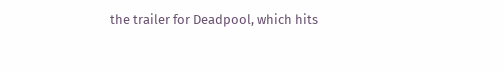the trailer for Deadpool, which hits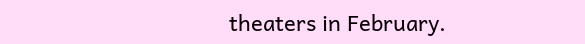theaters in February.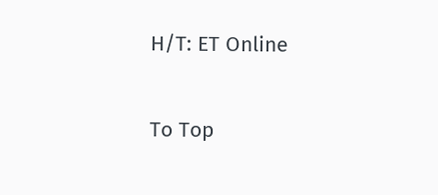H/T: ET Online

To Top